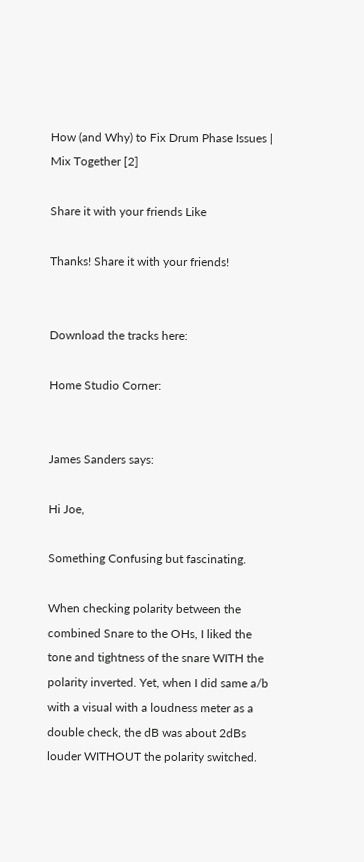How (and Why) to Fix Drum Phase Issues | Mix Together [2]

Share it with your friends Like

Thanks! Share it with your friends!


Download the tracks here:

Home Studio Corner:


James Sanders says:

Hi Joe,

Something Confusing but fascinating.

When checking polarity between the combined Snare to the OHs, I liked the tone and tightness of the snare WITH the polarity inverted. Yet, when I did same a/b with a visual with a loudness meter as a double check, the dB was about 2dBs louder WITHOUT the polarity switched.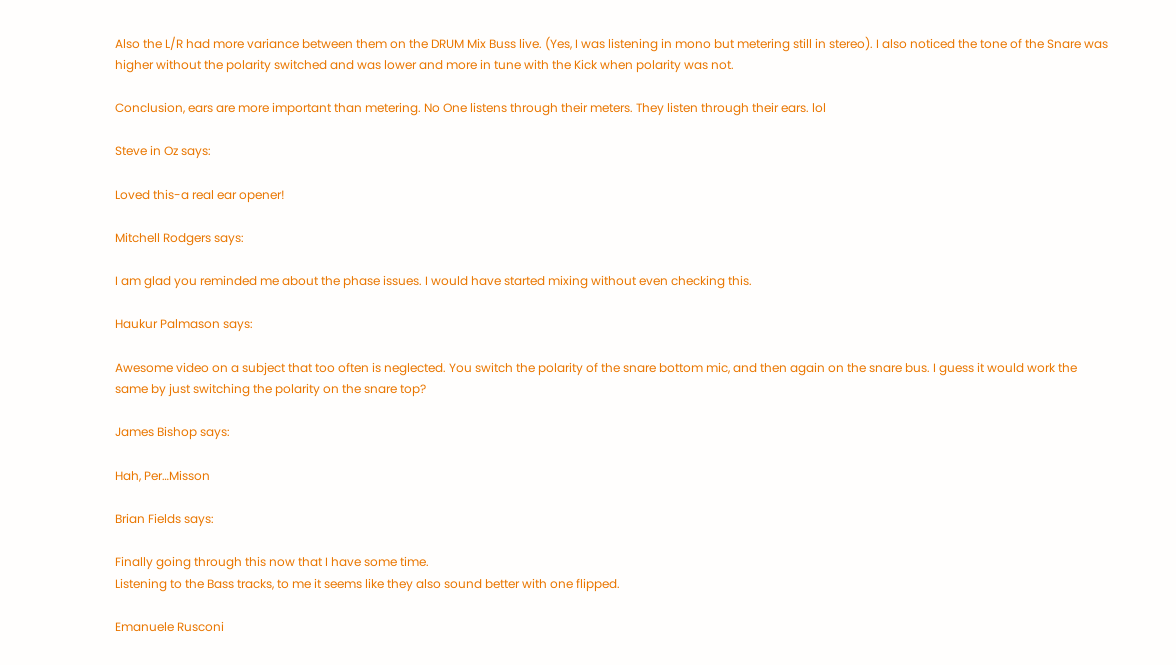Also the L/R had more variance between them on the DRUM Mix Buss live. (Yes, I was listening in mono but metering still in stereo). I also noticed the tone of the Snare was higher without the polarity switched and was lower and more in tune with the Kick when polarity was not.

Conclusion, ears are more important than metering. No One listens through their meters. They listen through their ears. lol

Steve in Oz says:

Loved this-a real ear opener!

Mitchell Rodgers says:

I am glad you reminded me about the phase issues. I would have started mixing without even checking this.

Haukur Palmason says:

Awesome video on a subject that too often is neglected. You switch the polarity of the snare bottom mic, and then again on the snare bus. I guess it would work the same by just switching the polarity on the snare top?

James Bishop says:

Hah, Per…Misson

Brian Fields says:

Finally going through this now that I have some time.
Listening to the Bass tracks, to me it seems like they also sound better with one flipped.

Emanuele Rusconi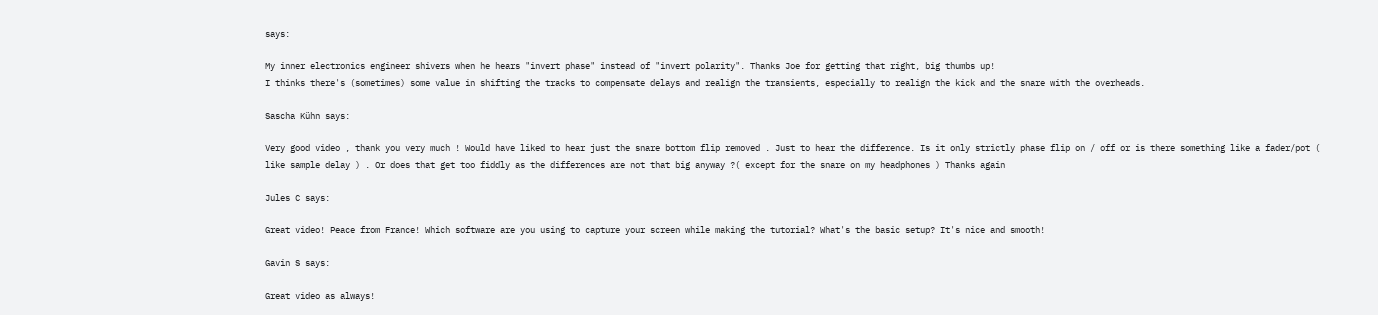says:

My inner electronics engineer shivers when he hears "invert phase" instead of "invert polarity". Thanks Joe for getting that right, big thumbs up!
I thinks there's (sometimes) some value in shifting the tracks to compensate delays and realign the transients, especially to realign the kick and the snare with the overheads.

Sascha Kühn says:

Very good video , thank you very much ! Would have liked to hear just the snare bottom flip removed . Just to hear the difference. Is it only strictly phase flip on / off or is there something like a fader/pot ( like sample delay ) . Or does that get too fiddly as the differences are not that big anyway ?( except for the snare on my headphones ) Thanks again

Jules C says:

Great video! Peace from France! Which software are you using to capture your screen while making the tutorial? What's the basic setup? It's nice and smooth!

Gavin S says:

Great video as always!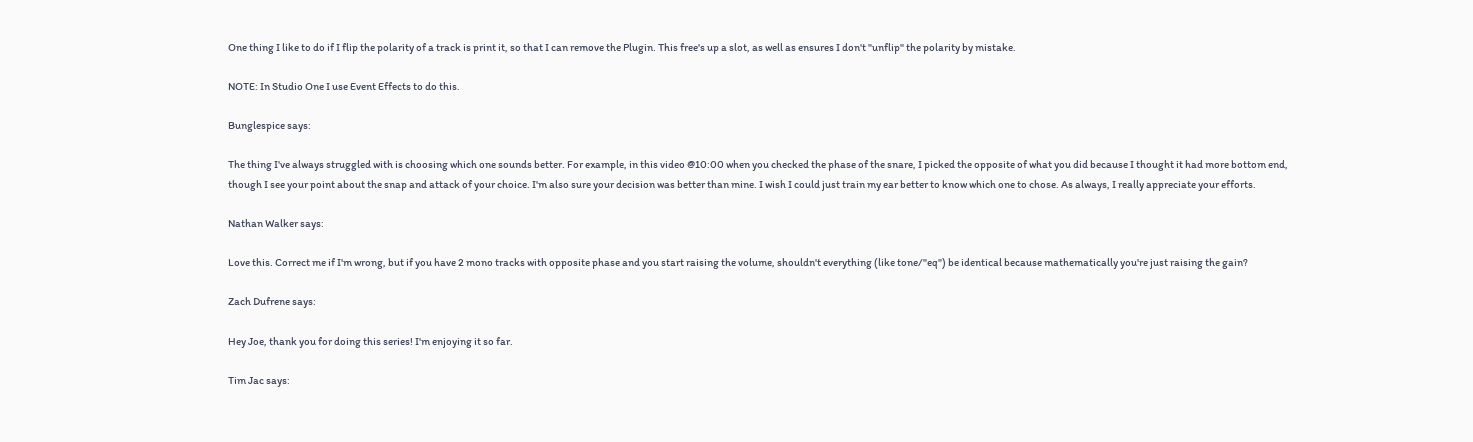One thing I like to do if I flip the polarity of a track is print it, so that I can remove the Plugin. This free's up a slot, as well as ensures I don't "unflip" the polarity by mistake.

NOTE: In Studio One I use Event Effects to do this.

Bunglespice says:

The thing I've always struggled with is choosing which one sounds better. For example, in this video @10:00 when you checked the phase of the snare, I picked the opposite of what you did because I thought it had more bottom end, though I see your point about the snap and attack of your choice. I'm also sure your decision was better than mine. I wish I could just train my ear better to know which one to chose. As always, I really appreciate your efforts.

Nathan Walker says:

Love this. Correct me if I'm wrong, but if you have 2 mono tracks with opposite phase and you start raising the volume, shouldn't everything (like tone/"eq") be identical because mathematically you're just raising the gain?

Zach Dufrene says:

Hey Joe, thank you for doing this series! I'm enjoying it so far.

Tim Jac says: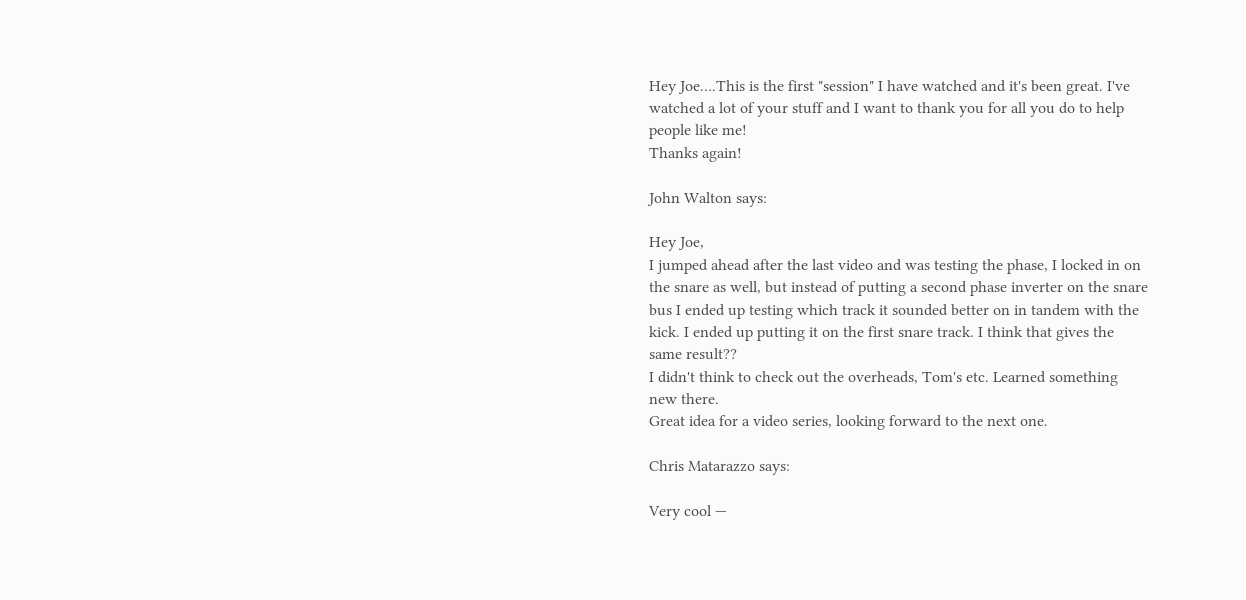Hey Joe….This is the first "session" I have watched and it's been great. I've watched a lot of your stuff and I want to thank you for all you do to help people like me!
Thanks again!

John Walton says:

Hey Joe,
I jumped ahead after the last video and was testing the phase, I locked in on the snare as well, but instead of putting a second phase inverter on the snare bus I ended up testing which track it sounded better on in tandem with the kick. I ended up putting it on the first snare track. I think that gives the same result??
I didn't think to check out the overheads, Tom's etc. Learned something new there.
Great idea for a video series, looking forward to the next one.

Chris Matarazzo says:

Very cool —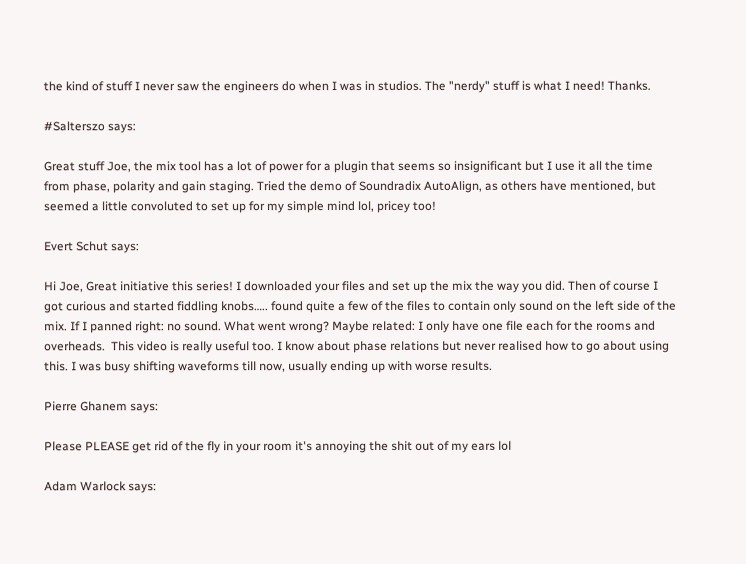the kind of stuff I never saw the engineers do when I was in studios. The "nerdy" stuff is what I need! Thanks.

#Salterszo says:

Great stuff Joe, the mix tool has a lot of power for a plugin that seems so insignificant but I use it all the time from phase, polarity and gain staging. Tried the demo of Soundradix AutoAlign, as others have mentioned, but seemed a little convoluted to set up for my simple mind lol, pricey too!

Evert Schut says:

Hi Joe, Great initiative this series! I downloaded your files and set up the mix the way you did. Then of course I got curious and started fiddling knobs….. found quite a few of the files to contain only sound on the left side of the mix. If I panned right: no sound. What went wrong? Maybe related: I only have one file each for the rooms and overheads.  This video is really useful too. I know about phase relations but never realised how to go about using this. I was busy shifting waveforms till now, usually ending up with worse results.

Pierre Ghanem says:

Please PLEASE get rid of the fly in your room it's annoying the shit out of my ears lol

Adam Warlock says: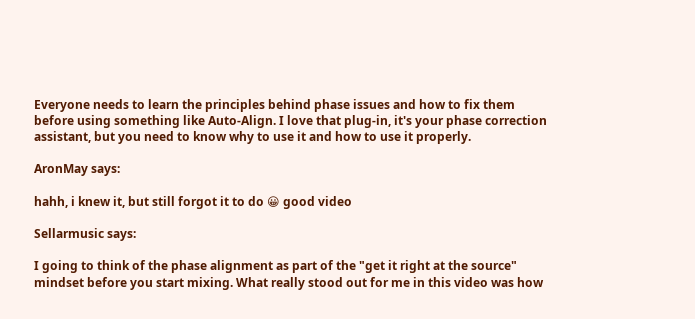Everyone needs to learn the principles behind phase issues and how to fix them before using something like Auto-Align. I love that plug-in, it's your phase correction assistant, but you need to know why to use it and how to use it properly.

AronMay says:

hahh, i knew it, but still forgot it to do 😀 good video

Sellarmusic says:

I going to think of the phase alignment as part of the "get it right at the source" mindset before you start mixing. What really stood out for me in this video was how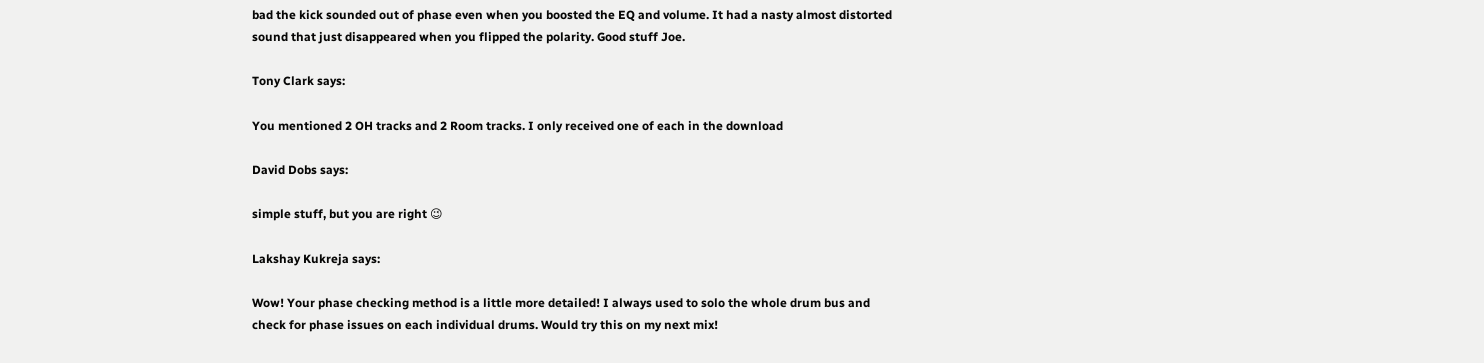bad the kick sounded out of phase even when you boosted the EQ and volume. It had a nasty almost distorted sound that just disappeared when you flipped the polarity. Good stuff Joe.

Tony Clark says:

You mentioned 2 OH tracks and 2 Room tracks. I only received one of each in the download

David Dobs says:

simple stuff, but you are right 😉

Lakshay Kukreja says:

Wow! Your phase checking method is a little more detailed! I always used to solo the whole drum bus and check for phase issues on each individual drums. Would try this on my next mix!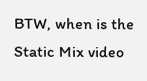BTW, when is the Static Mix video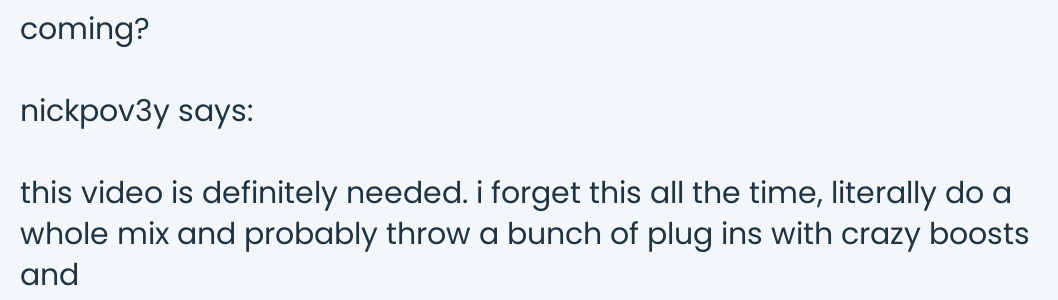coming?

nickpov3y says:

this video is definitely needed. i forget this all the time, literally do a whole mix and probably throw a bunch of plug ins with crazy boosts and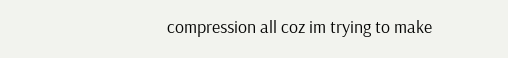compression all coz im trying to make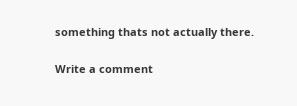something thats not actually there.

Write a comment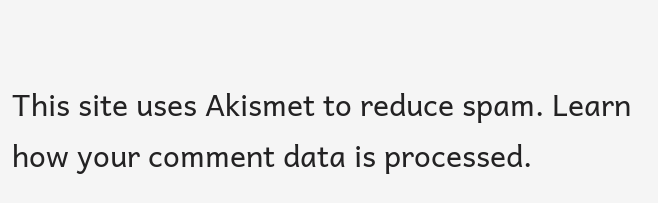This site uses Akismet to reduce spam. Learn how your comment data is processed.